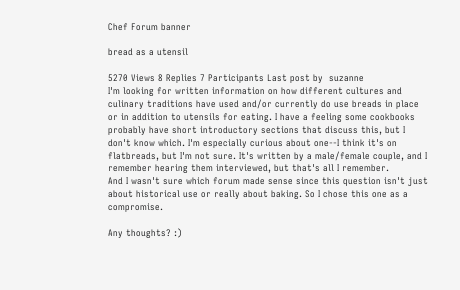Chef Forum banner

bread as a utensil

5270 Views 8 Replies 7 Participants Last post by  suzanne
I'm looking for written information on how different cultures and culinary traditions have used and/or currently do use breads in place or in addition to utensils for eating. I have a feeling some cookbooks probably have short introductory sections that discuss this, but I don't know which. I'm especially curious about one--I think it's on flatbreads, but I'm not sure. It's written by a male/female couple, and I remember hearing them interviewed, but that's all I remember.
And I wasn't sure which forum made sense since this question isn't just about historical use or really about baking. So I chose this one as a compromise.

Any thoughts? :)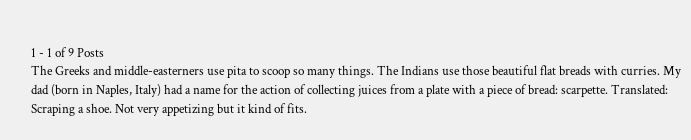1 - 1 of 9 Posts
The Greeks and middle-easterners use pita to scoop so many things. The Indians use those beautiful flat breads with curries. My dad (born in Naples, Italy) had a name for the action of collecting juices from a plate with a piece of bread: scarpette. Translated: Scraping a shoe. Not very appetizing but it kind of fits.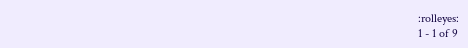:rolleyes:
1 - 1 of 9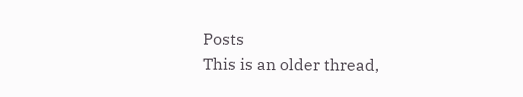Posts
This is an older thread,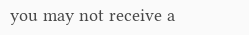you may not receive a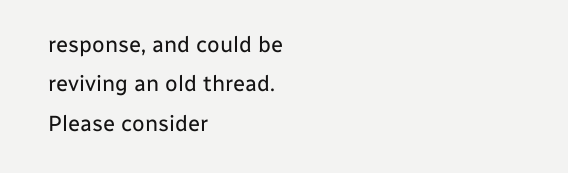response, and could be reviving an old thread. Please consider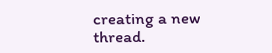creating a new thread.